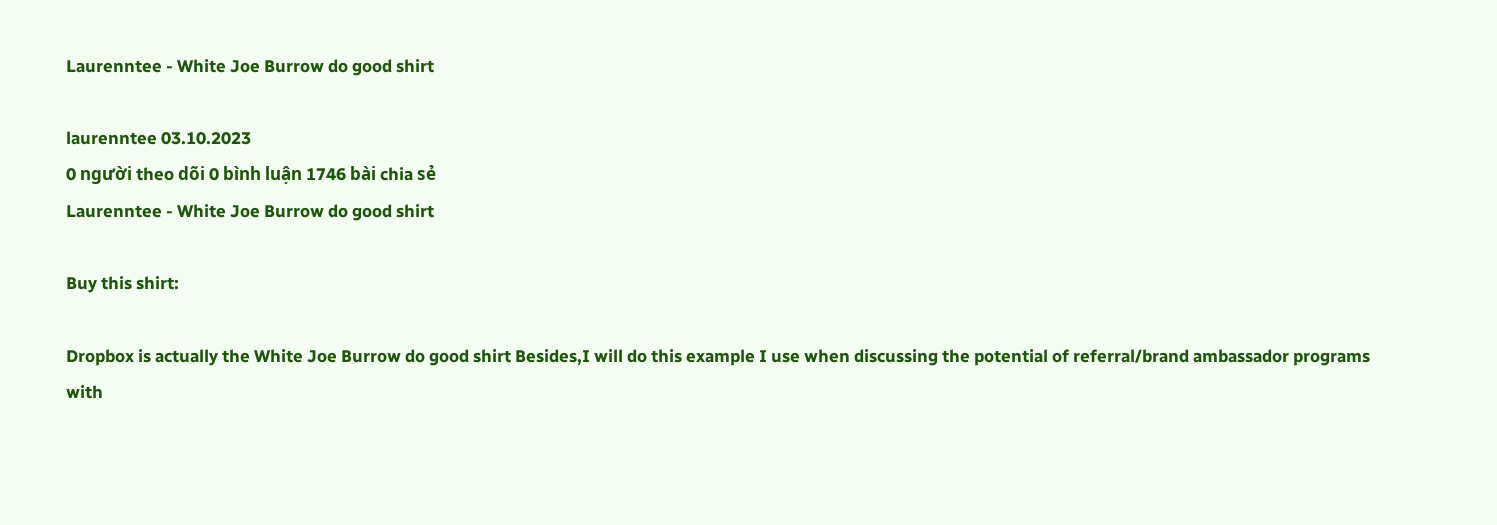Laurenntee - White Joe Burrow do good shirt

laurenntee 03.10.2023
0 người theo dõi 0 bình luận 1746 bài chia sẻ
Laurenntee - White Joe Burrow do good shirt

Buy this shirt:

Dropbox is actually the White Joe Burrow do good shirt Besides,I will do this example I use when discussing the potential of referral/brand ambassador programs with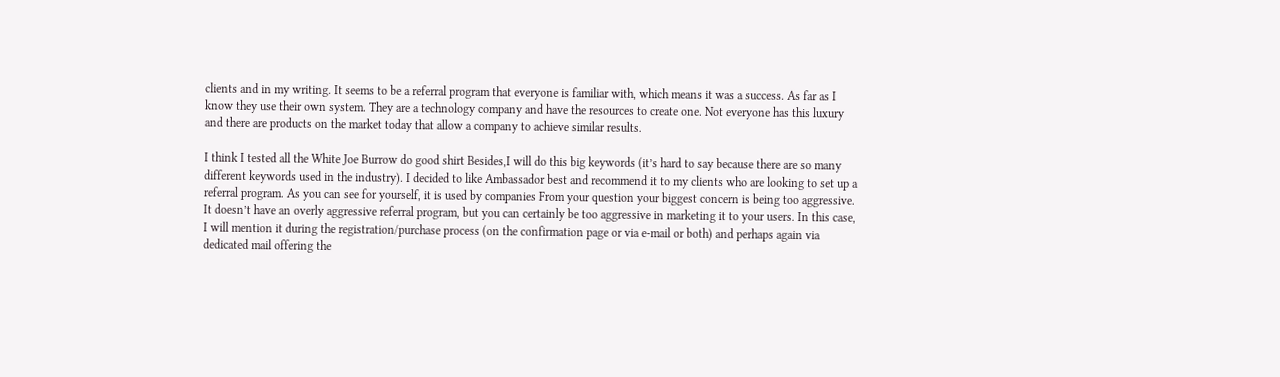clients and in my writing. It seems to be a referral program that everyone is familiar with, which means it was a success. As far as I know they use their own system. They are a technology company and have the resources to create one. Not everyone has this luxury and there are products on the market today that allow a company to achieve similar results.

I think I tested all the White Joe Burrow do good shirt Besides,I will do this big keywords (it’s hard to say because there are so many different keywords used in the industry). I decided to like Ambassador best and recommend it to my clients who are looking to set up a referral program. As you can see for yourself, it is used by companies From your question your biggest concern is being too aggressive. It doesn’t have an overly aggressive referral program, but you can certainly be too aggressive in marketing it to your users. In this case, I will mention it during the registration/purchase process (on the confirmation page or via e-mail or both) and perhaps again via dedicated mail offering the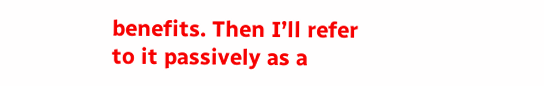benefits. Then I’ll refer to it passively as a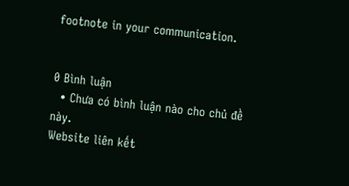footnote in your communication.


0 Bình luận
  • Chưa có bình luận nào cho chủ đề này.
Website liên kết